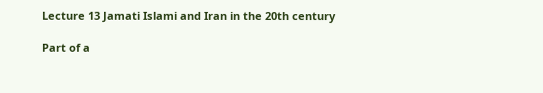Lecture 13 Jamati Islami and Iran in the 20th century

Part of a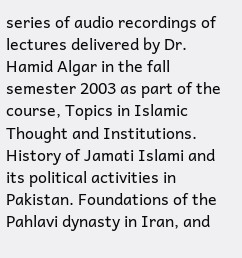series of audio recordings of lectures delivered by Dr. Hamid Algar in the fall semester 2003 as part of the course, Topics in Islamic Thought and Institutions. History of Jamati Islami and its political activities in Pakistan. Foundations of the Pahlavi dynasty in Iran, and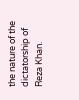the nature of the dictatorship of Reza Khan.